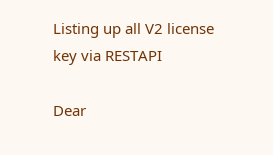Listing up all V2 license key via RESTAPI

Dear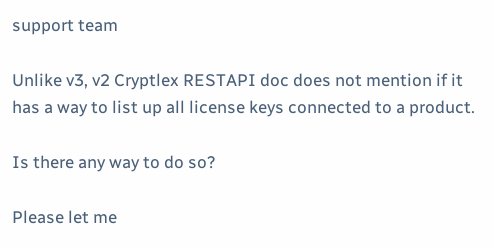support team

Unlike v3, v2 Cryptlex RESTAPI doc does not mention if it has a way to list up all license keys connected to a product.

Is there any way to do so?

Please let me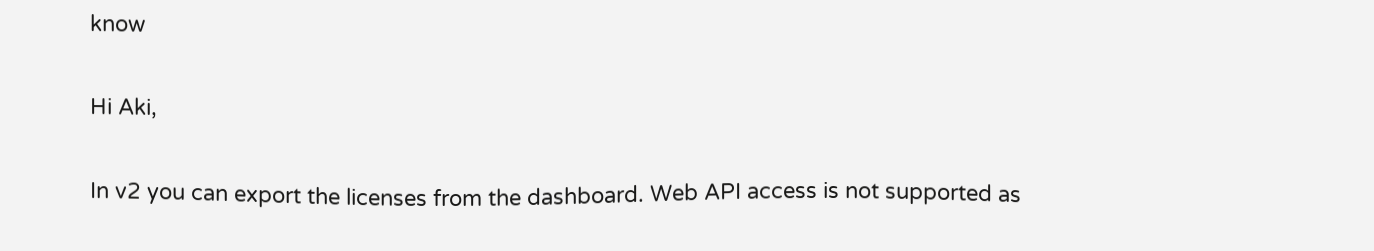know

Hi Aki,

In v2 you can export the licenses from the dashboard. Web API access is not supported as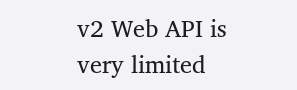v2 Web API is very limited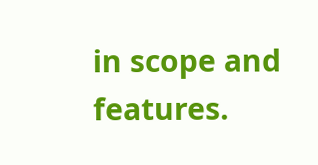in scope and features.